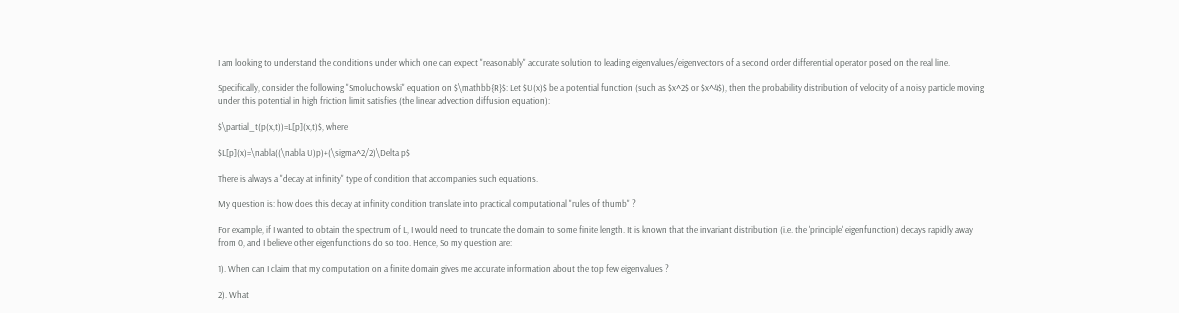I am looking to understand the conditions under which one can expect "reasonably" accurate solution to leading eigenvalues/eigenvectors of a second order differential operator posed on the real line.

Specifically, consider the following "Smoluchowski" equation on $\mathbb{R}$: Let $U(x)$ be a potential function (such as $x^2$ or $x^4$), then the probability distribution of velocity of a noisy particle moving under this potential in high friction limit satisfies (the linear advection diffusion equation):

$\partial_t(p(x,t))=L[p](x,t)$, where

$L[p](x)=\nabla((\nabla U)p)+(\sigma^2/2)\Delta p$

There is always a "decay at infinity" type of condition that accompanies such equations.

My question is: how does this decay at infinity condition translate into practical computational "rules of thumb" ?

For example, if I wanted to obtain the spectrum of L, I would need to truncate the domain to some finite length. It is known that the invariant distribution (i.e. the 'principle' eigenfunction) decays rapidly away from 0, and I believe other eigenfunctions do so too. Hence, So my question are:

1). When can I claim that my computation on a finite domain gives me accurate information about the top few eigenvalues ?

2). What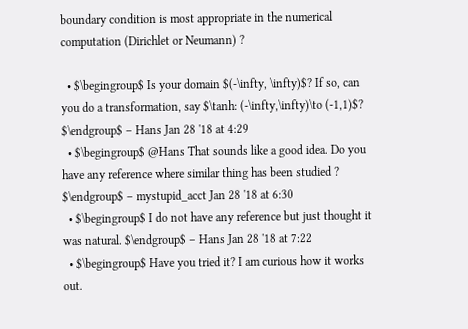boundary condition is most appropriate in the numerical computation (Dirichlet or Neumann) ?

  • $\begingroup$ Is your domain $(-\infty, \infty)$? If so, can you do a transformation, say $\tanh: (-\infty,\infty)\to (-1,1)$? $\endgroup$ – Hans Jan 28 '18 at 4:29
  • $\begingroup$ @Hans That sounds like a good idea. Do you have any reference where similar thing has been studied ? $\endgroup$ – mystupid_acct Jan 28 '18 at 6:30
  • $\begingroup$ I do not have any reference but just thought it was natural. $\endgroup$ – Hans Jan 28 '18 at 7:22
  • $\begingroup$ Have you tried it? I am curious how it works out.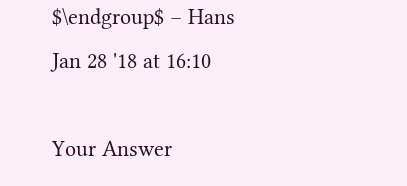$\endgroup$ – Hans Jan 28 '18 at 16:10

Your Answer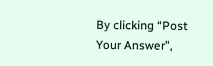By clicking “Post Your Answer”,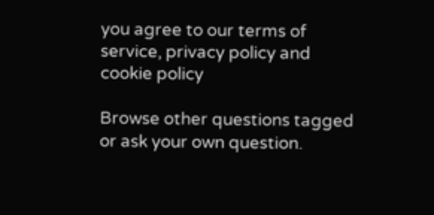you agree to our terms of service, privacy policy and cookie policy

Browse other questions tagged or ask your own question.